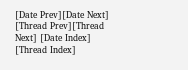[Date Prev][Date Next] [Thread Prev][Thread Next] [Date Index] [Thread Index]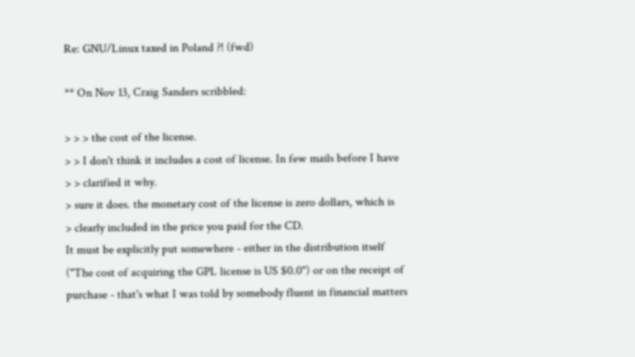Re: GNU/Linux taxed in Poland ?! (fwd)

** On Nov 13, Craig Sanders scribbled:

> > > the cost of the license.
> > I don't think it includes a cost of license. In few mails before I have
> > clarified it why.
> sure it does. the monetary cost of the license is zero dollars, which is
> clearly included in the price you paid for the CD.
It must be explicitly put somewhere - either in the distribution itself
("The cost of acquiring the GPL license is US $0.0") or on the receipt of
purchase - that's what I was told by somebody fluent in financial matters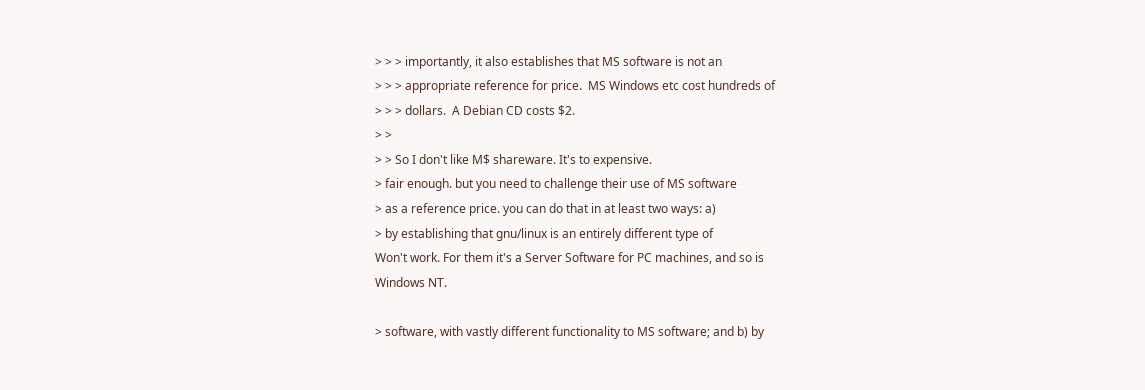> > > importantly, it also establishes that MS software is not an
> > > appropriate reference for price.  MS Windows etc cost hundreds of
> > > dollars.  A Debian CD costs $2.
> >
> > So I don't like M$ shareware. It's to expensive.
> fair enough. but you need to challenge their use of MS software
> as a reference price. you can do that in at least two ways: a)
> by establishing that gnu/linux is an entirely different type of
Won't work. For them it's a Server Software for PC machines, and so is
Windows NT.

> software, with vastly different functionality to MS software; and b) by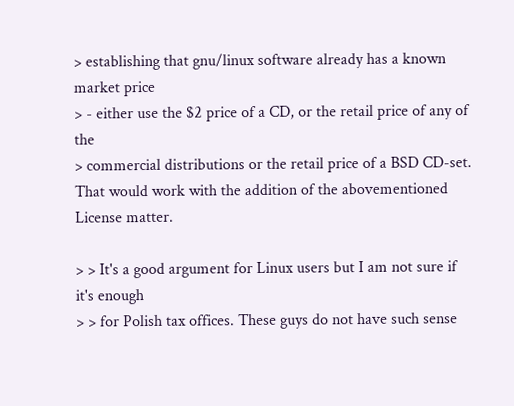> establishing that gnu/linux software already has a known market price
> - either use the $2 price of a CD, or the retail price of any of the
> commercial distributions or the retail price of a BSD CD-set.
That would work with the addition of the abovementioned License matter.

> > It's a good argument for Linux users but I am not sure if it's enough
> > for Polish tax offices. These guys do not have such sense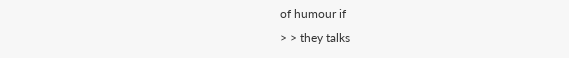of humour if
> > they talks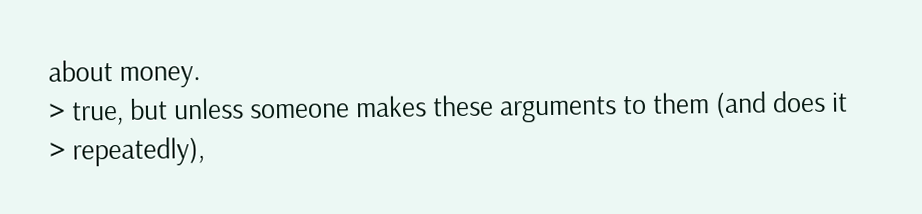about money.
> true, but unless someone makes these arguments to them (and does it
> repeatedly),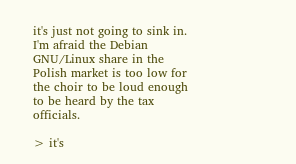it's just not going to sink in.
I'm afraid the Debian GNU/Linux share in the Polish market is too low for
the choir to be loud enough to be heard by the tax officials.

> it's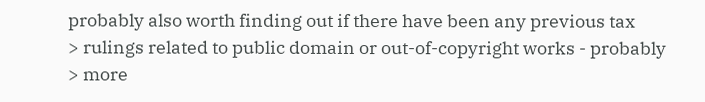probably also worth finding out if there have been any previous tax
> rulings related to public domain or out-of-copyright works - probably
> more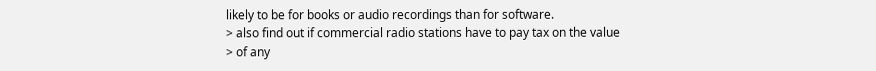likely to be for books or audio recordings than for software.
> also find out if commercial radio stations have to pay tax on the value
> of any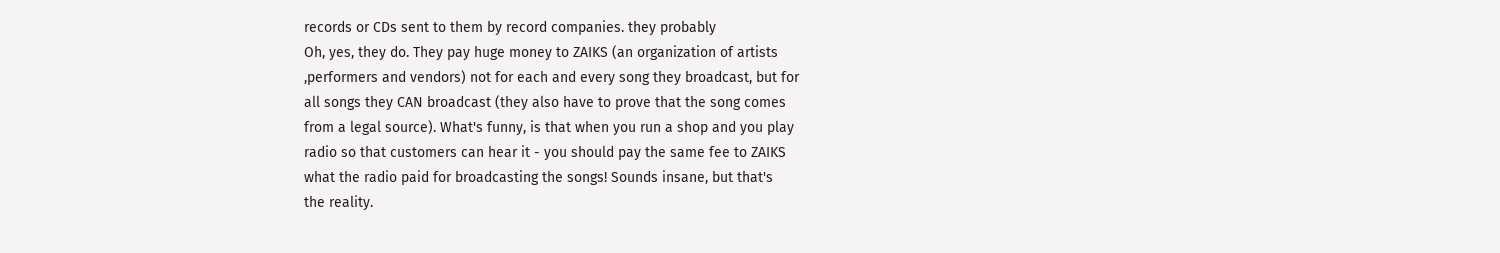records or CDs sent to them by record companies. they probably
Oh, yes, they do. They pay huge money to ZAIKS (an organization of artists
,performers and vendors) not for each and every song they broadcast, but for
all songs they CAN broadcast (they also have to prove that the song comes
from a legal source). What's funny, is that when you run a shop and you play
radio so that customers can hear it - you should pay the same fee to ZAIKS
what the radio paid for broadcasting the songs! Sounds insane, but that's
the reality.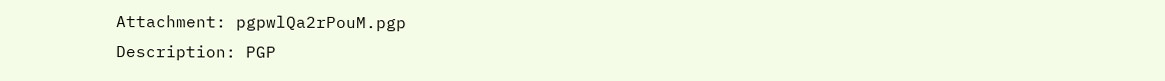Attachment: pgpwlQa2rPouM.pgp
Description: PGP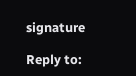signature

Reply to: